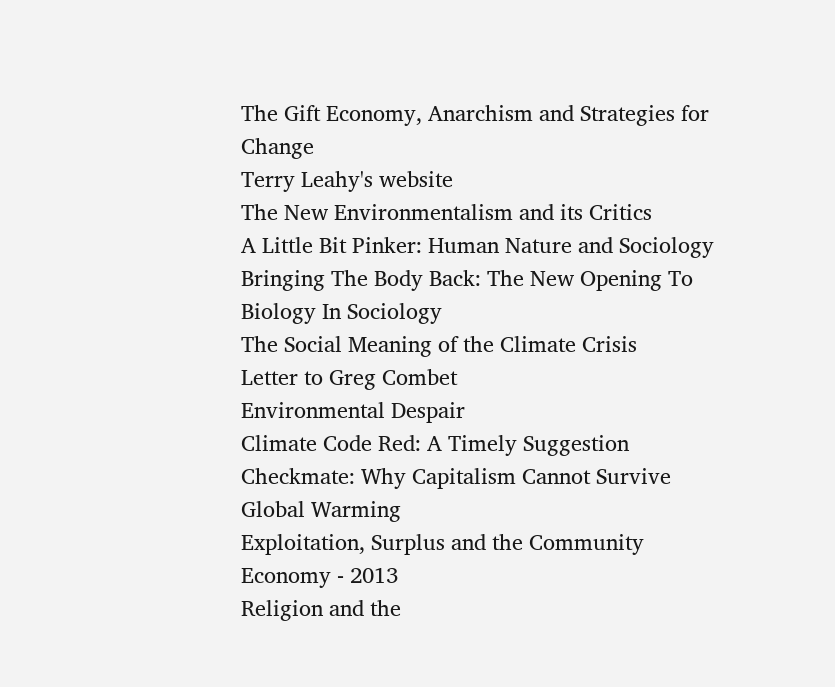The Gift Economy, Anarchism and Strategies for Change
Terry Leahy's website
The New Environmentalism and its Critics
A Little Bit Pinker: Human Nature and Sociology
Bringing The Body Back: The New Opening To Biology In Sociology
The Social Meaning of the Climate Crisis
Letter to Greg Combet
Environmental Despair
Climate Code Red: A Timely Suggestion
Checkmate: Why Capitalism Cannot Survive Global Warming
Exploitation, Surplus and the Community Economy - 2013
Religion and the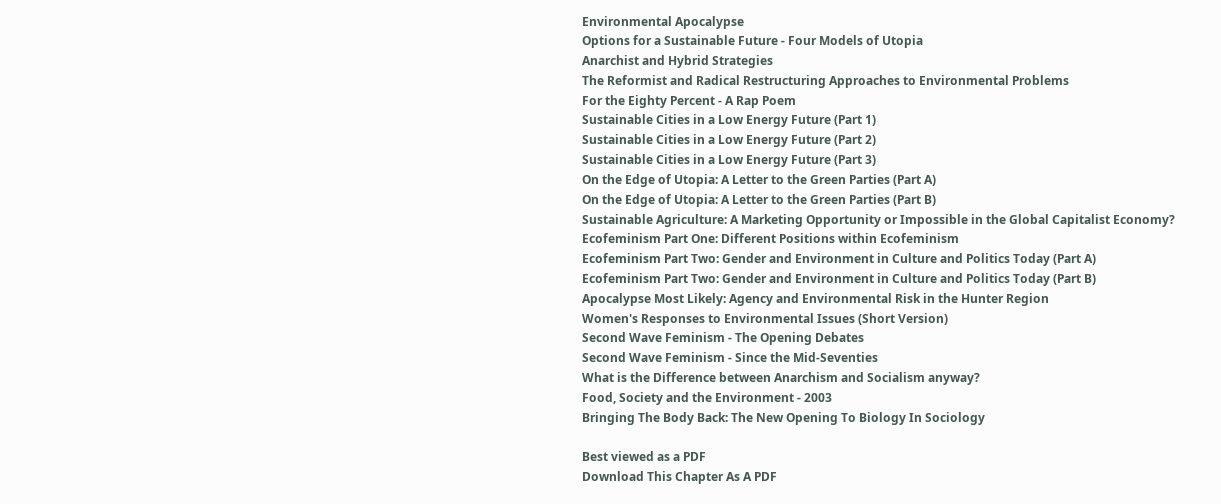Environmental Apocalypse
Options for a Sustainable Future - Four Models of Utopia
Anarchist and Hybrid Strategies
The Reformist and Radical Restructuring Approaches to Environmental Problems
For the Eighty Percent - A Rap Poem
Sustainable Cities in a Low Energy Future (Part 1)
Sustainable Cities in a Low Energy Future (Part 2)
Sustainable Cities in a Low Energy Future (Part 3)
On the Edge of Utopia: A Letter to the Green Parties (Part A)
On the Edge of Utopia: A Letter to the Green Parties (Part B)
Sustainable Agriculture: A Marketing Opportunity or Impossible in the Global Capitalist Economy?
Ecofeminism Part One: Different Positions within Ecofeminism
Ecofeminism Part Two: Gender and Environment in Culture and Politics Today (Part A)
Ecofeminism Part Two: Gender and Environment in Culture and Politics Today (Part B)
Apocalypse Most Likely: Agency and Environmental Risk in the Hunter Region
Women's Responses to Environmental Issues (Short Version)
Second Wave Feminism - The Opening Debates
Second Wave Feminism - Since the Mid-Seventies
What is the Difference between Anarchism and Socialism anyway?
Food, Society and the Environment - 2003
Bringing The Body Back: The New Opening To Biology In Sociology

Best viewed as a PDF
Download This Chapter As A PDF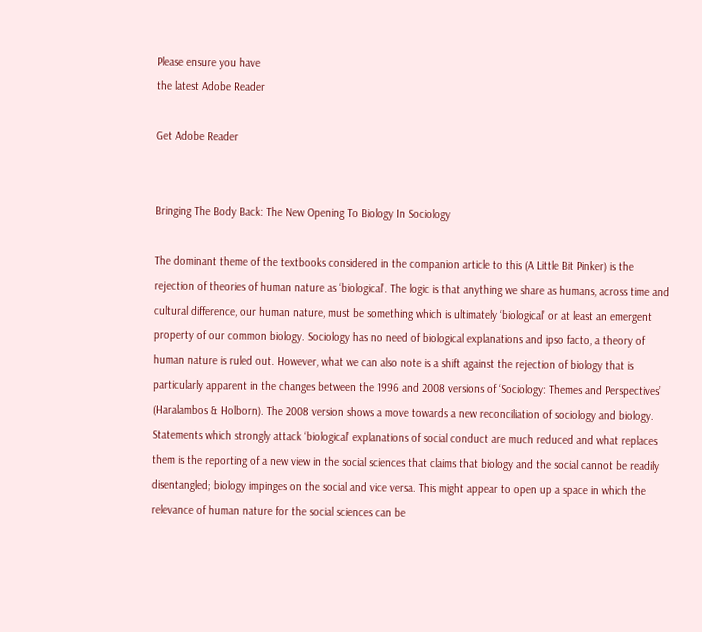Please ensure you have
the latest Adobe Reader

Get Adobe Reader


Bringing The Body Back: The New Opening To Biology In Sociology

The dominant theme of the textbooks considered in the companion article to this (A Little Bit Pinker) is the rejection of theories of human nature as ‘biological’. The logic is that anything we share as humans, across time and cultural difference, our human nature, must be something which is ultimately ‘biological’ or at least an emergent property of our common biology. Sociology has no need of biological explanations and ipso facto, a theory of human nature is ruled out. However, what we can also note is a shift against the rejection of biology that is particularly apparent in the changes between the 1996 and 2008 versions of ‘Sociology: Themes and Perspectives’ (Haralambos & Holborn). The 2008 version shows a move towards a new reconciliation of sociology and biology. Statements which strongly attack ‘biological’ explanations of social conduct are much reduced and what replaces them is the reporting of a new view in the social sciences that claims that biology and the social cannot be readily disentangled; biology impinges on the social and vice versa. This might appear to open up a space in which the relevance of human nature for the social sciences can be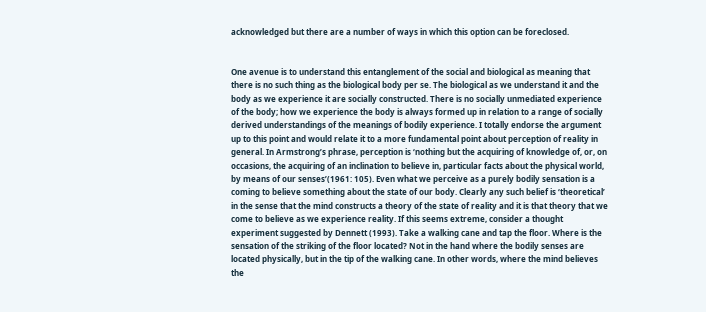acknowledged but there are a number of ways in which this option can be foreclosed.


One avenue is to understand this entanglement of the social and biological as meaning that there is no such thing as the biological body per se. The biological as we understand it and the body as we experience it are socially constructed. There is no socially unmediated experience of the body; how we experience the body is always formed up in relation to a range of socially derived understandings of the meanings of bodily experience. I totally endorse the argument up to this point and would relate it to a more fundamental point about perception of reality in general. In Armstrong’s phrase, perception is ‘nothing but the acquiring of knowledge of, or, on occasions, the acquiring of an inclination to believe in, particular facts about the physical world, by means of our senses’(1961: 105). Even what we perceive as a purely bodily sensation is a coming to believe something about the state of our body. Clearly any such belief is ‘theoretical’ in the sense that the mind constructs a theory of the state of reality and it is that theory that we come to believe as we experience reality. If this seems extreme, consider a thought experiment suggested by Dennett (1993). Take a walking cane and tap the floor. Where is the sensation of the striking of the floor located? Not in the hand where the bodily senses are located physically, but in the tip of the walking cane. In other words, where the mind believes the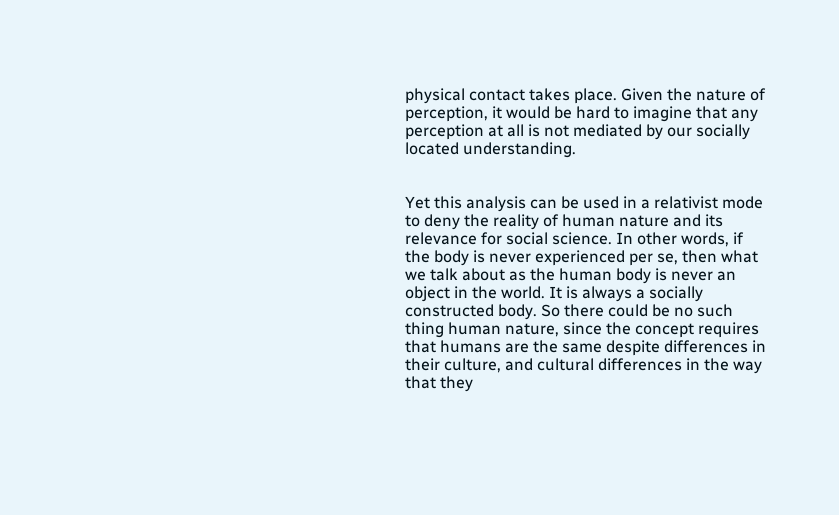physical contact takes place. Given the nature of perception, it would be hard to imagine that any perception at all is not mediated by our socially located understanding.


Yet this analysis can be used in a relativist mode to deny the reality of human nature and its relevance for social science. In other words, if the body is never experienced per se, then what we talk about as the human body is never an object in the world. It is always a socially constructed body. So there could be no such thing human nature, since the concept requires that humans are the same despite differences in their culture, and cultural differences in the way that they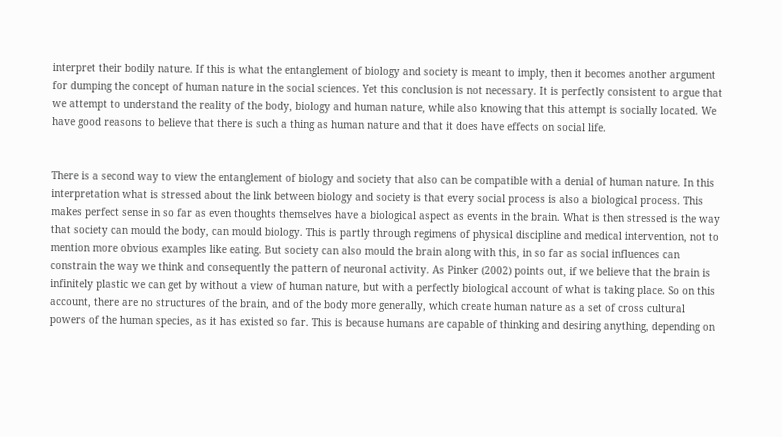interpret their bodily nature. If this is what the entanglement of biology and society is meant to imply, then it becomes another argument for dumping the concept of human nature in the social sciences. Yet this conclusion is not necessary. It is perfectly consistent to argue that we attempt to understand the reality of the body, biology and human nature, while also knowing that this attempt is socially located. We have good reasons to believe that there is such a thing as human nature and that it does have effects on social life.


There is a second way to view the entanglement of biology and society that also can be compatible with a denial of human nature. In this interpretation what is stressed about the link between biology and society is that every social process is also a biological process. This makes perfect sense in so far as even thoughts themselves have a biological aspect as events in the brain. What is then stressed is the way that society can mould the body, can mould biology. This is partly through regimens of physical discipline and medical intervention, not to mention more obvious examples like eating. But society can also mould the brain along with this, in so far as social influences can constrain the way we think and consequently the pattern of neuronal activity. As Pinker (2002) points out, if we believe that the brain is infinitely plastic we can get by without a view of human nature, but with a perfectly biological account of what is taking place. So on this account, there are no structures of the brain, and of the body more generally, which create human nature as a set of cross cultural powers of the human species, as it has existed so far. This is because humans are capable of thinking and desiring anything, depending on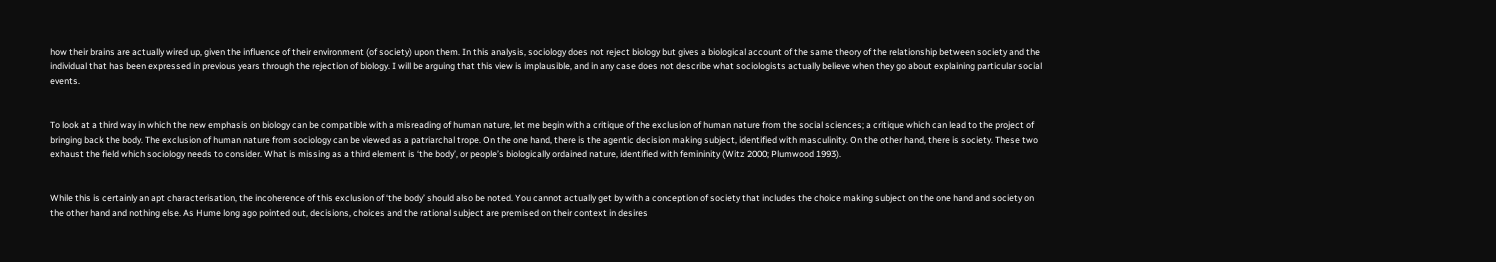how their brains are actually wired up, given the influence of their environment (of society) upon them. In this analysis, sociology does not reject biology but gives a biological account of the same theory of the relationship between society and the individual that has been expressed in previous years through the rejection of biology. I will be arguing that this view is implausible, and in any case does not describe what sociologists actually believe when they go about explaining particular social events.


To look at a third way in which the new emphasis on biology can be compatible with a misreading of human nature, let me begin with a critique of the exclusion of human nature from the social sciences; a critique which can lead to the project of bringing back the body. The exclusion of human nature from sociology can be viewed as a patriarchal trope. On the one hand, there is the agentic decision making subject, identified with masculinity. On the other hand, there is society. These two exhaust the field which sociology needs to consider. What is missing as a third element is ‘the body’, or people’s biologically ordained nature, identified with femininity (Witz 2000; Plumwood 1993).


While this is certainly an apt characterisation, the incoherence of this exclusion of ‘the body’ should also be noted. You cannot actually get by with a conception of society that includes the choice making subject on the one hand and society on the other hand and nothing else. As Hume long ago pointed out, decisions, choices and the rational subject are premised on their context in desires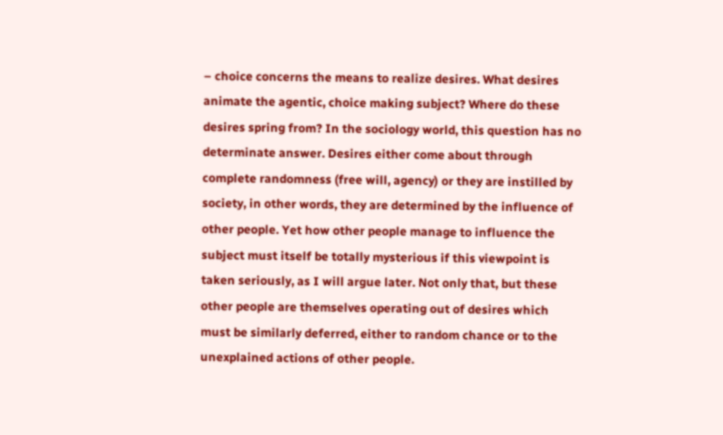– choice concerns the means to realize desires. What desires animate the agentic, choice making subject? Where do these desires spring from? In the sociology world, this question has no determinate answer. Desires either come about through complete randomness (free will, agency) or they are instilled by society, in other words, they are determined by the influence of other people. Yet how other people manage to influence the subject must itself be totally mysterious if this viewpoint is taken seriously, as I will argue later. Not only that, but these other people are themselves operating out of desires which must be similarly deferred, either to random chance or to the unexplained actions of other people.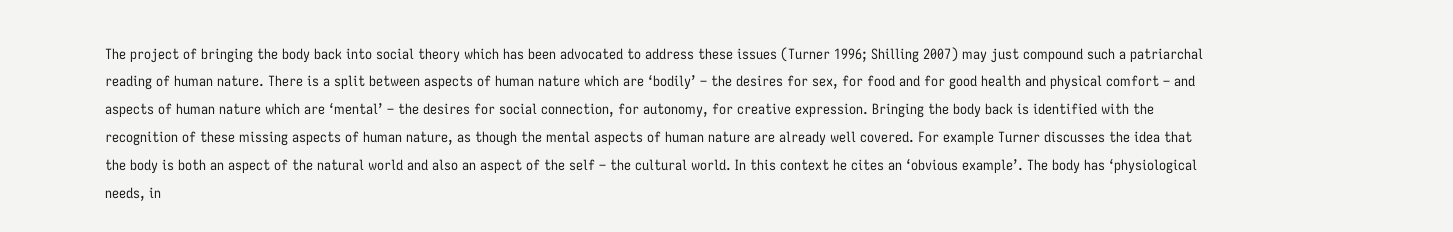The project of bringing the body back into social theory which has been advocated to address these issues (Turner 1996; Shilling 2007) may just compound such a patriarchal reading of human nature. There is a split between aspects of human nature which are ‘bodily’ – the desires for sex, for food and for good health and physical comfort – and aspects of human nature which are ‘mental’ – the desires for social connection, for autonomy, for creative expression. Bringing the body back is identified with the recognition of these missing aspects of human nature, as though the mental aspects of human nature are already well covered. For example Turner discusses the idea that the body is both an aspect of the natural world and also an aspect of the self – the cultural world. In this context he cites an ‘obvious example’. The body has ‘physiological needs, in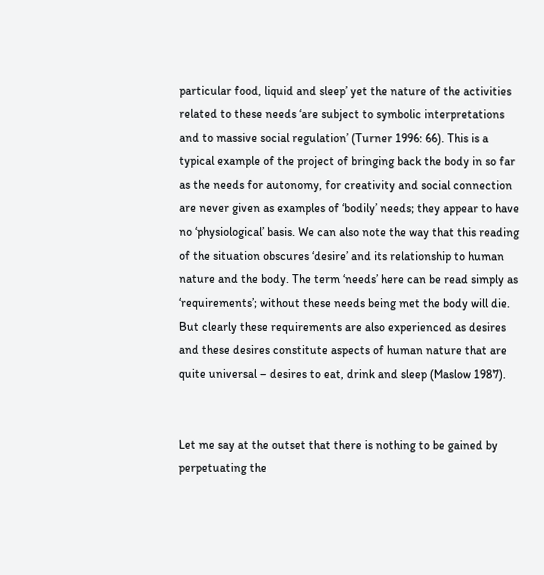particular food, liquid and sleep’ yet the nature of the activities related to these needs ‘are subject to symbolic interpretations and to massive social regulation’ (Turner 1996: 66). This is a typical example of the project of bringing back the body in so far as the needs for autonomy, for creativity and social connection are never given as examples of ‘bodily’ needs; they appear to have no ‘physiological’ basis. We can also note the way that this reading of the situation obscures ‘desire’ and its relationship to human nature and the body. The term ‘needs’ here can be read simply as ‘requirements’; without these needs being met the body will die. But clearly these requirements are also experienced as desires and these desires constitute aspects of human nature that are quite universal – desires to eat, drink and sleep (Maslow 1987).


Let me say at the outset that there is nothing to be gained by perpetuating the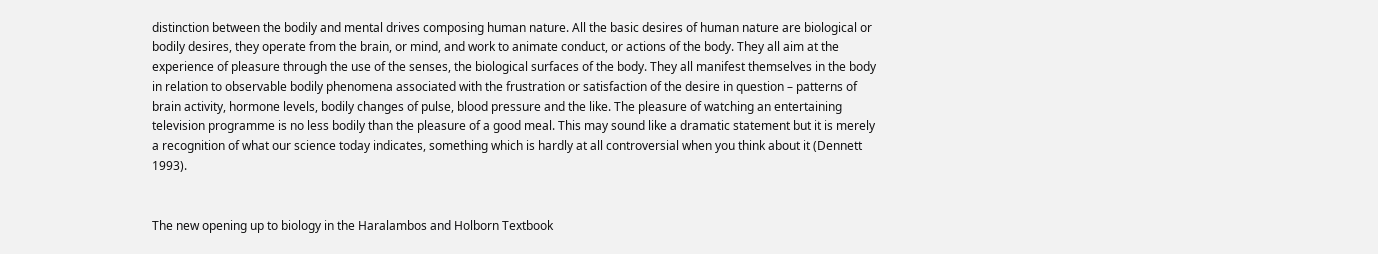distinction between the bodily and mental drives composing human nature. All the basic desires of human nature are biological or bodily desires, they operate from the brain, or mind, and work to animate conduct, or actions of the body. They all aim at the experience of pleasure through the use of the senses, the biological surfaces of the body. They all manifest themselves in the body in relation to observable bodily phenomena associated with the frustration or satisfaction of the desire in question – patterns of brain activity, hormone levels, bodily changes of pulse, blood pressure and the like. The pleasure of watching an entertaining television programme is no less bodily than the pleasure of a good meal. This may sound like a dramatic statement but it is merely a recognition of what our science today indicates, something which is hardly at all controversial when you think about it (Dennett 1993).


The new opening up to biology in the Haralambos and Holborn Textbook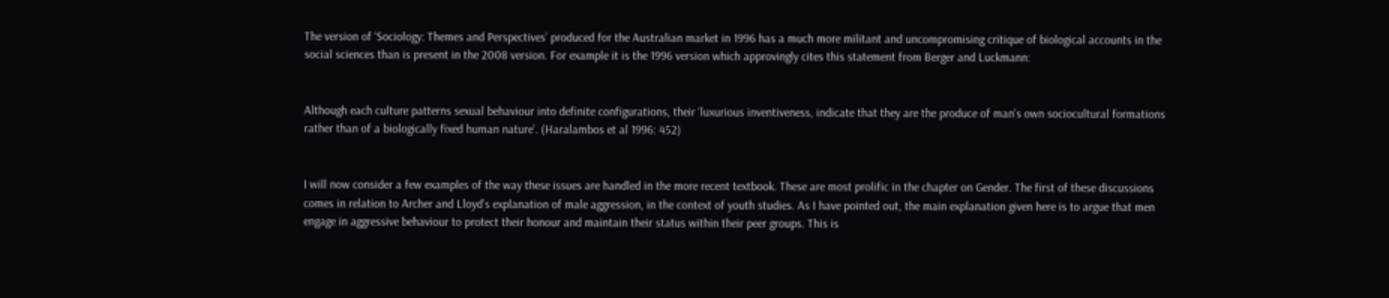The version of ‘Sociology: Themes and Perspectives’ produced for the Australian market in 1996 has a much more militant and uncompromising critique of biological accounts in the social sciences than is present in the 2008 version. For example it is the 1996 version which approvingly cites this statement from Berger and Luckmann:


Although each culture patterns sexual behaviour into definite configurations, their ‘luxurious inventiveness, indicate that they are the produce of man’s own sociocultural formations rather than of a biologically fixed human nature’. (Haralambos et al 1996: 452)


I will now consider a few examples of the way these issues are handled in the more recent textbook. These are most prolific in the chapter on Gender. The first of these discussions comes in relation to Archer and Lloyd’s explanation of male aggression, in the context of youth studies. As I have pointed out, the main explanation given here is to argue that men engage in aggressive behaviour to protect their honour and maintain their status within their peer groups. This is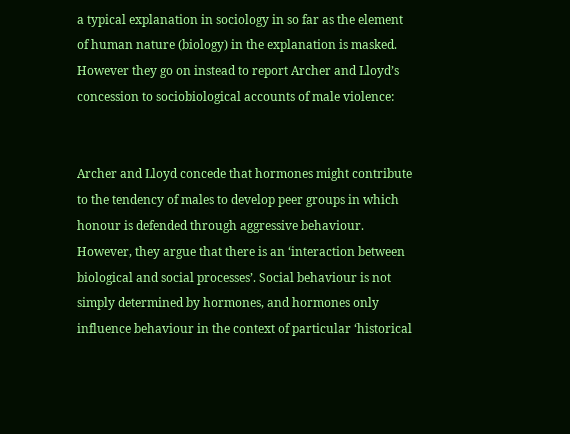a typical explanation in sociology in so far as the element of human nature (biology) in the explanation is masked. However they go on instead to report Archer and Lloyd’s concession to sociobiological accounts of male violence:


Archer and Lloyd concede that hormones might contribute to the tendency of males to develop peer groups in which honour is defended through aggressive behaviour. However, they argue that there is an ‘interaction between biological and social processes’. Social behaviour is not simply determined by hormones, and hormones only influence behaviour in the context of particular ‘historical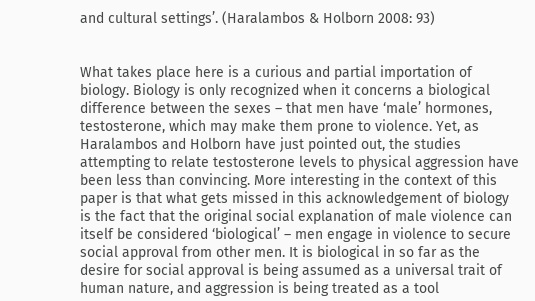and cultural settings’. (Haralambos & Holborn 2008: 93)


What takes place here is a curious and partial importation of biology. Biology is only recognized when it concerns a biological difference between the sexes – that men have ‘male’ hormones, testosterone, which may make them prone to violence. Yet, as Haralambos and Holborn have just pointed out, the studies attempting to relate testosterone levels to physical aggression have been less than convincing. More interesting in the context of this paper is that what gets missed in this acknowledgement of biology is the fact that the original social explanation of male violence can itself be considered ‘biological’ – men engage in violence to secure social approval from other men. It is biological in so far as the desire for social approval is being assumed as a universal trait of human nature, and aggression is being treated as a tool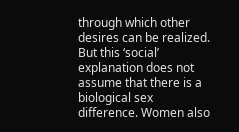through which other desires can be realized. But this ‘social’ explanation does not assume that there is a biological sex difference. Women also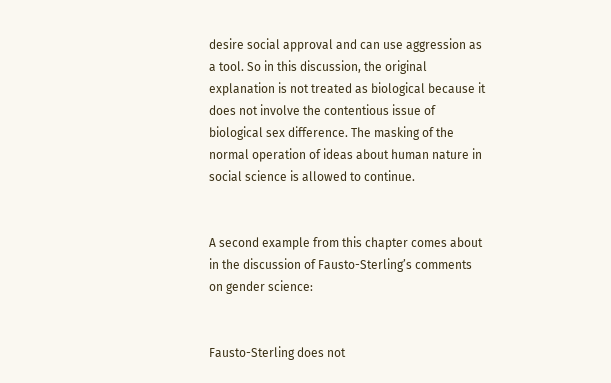desire social approval and can use aggression as a tool. So in this discussion, the original explanation is not treated as biological because it does not involve the contentious issue of biological sex difference. The masking of the normal operation of ideas about human nature in social science is allowed to continue.


A second example from this chapter comes about in the discussion of Fausto-Sterling’s comments on gender science:


Fausto-Sterling does not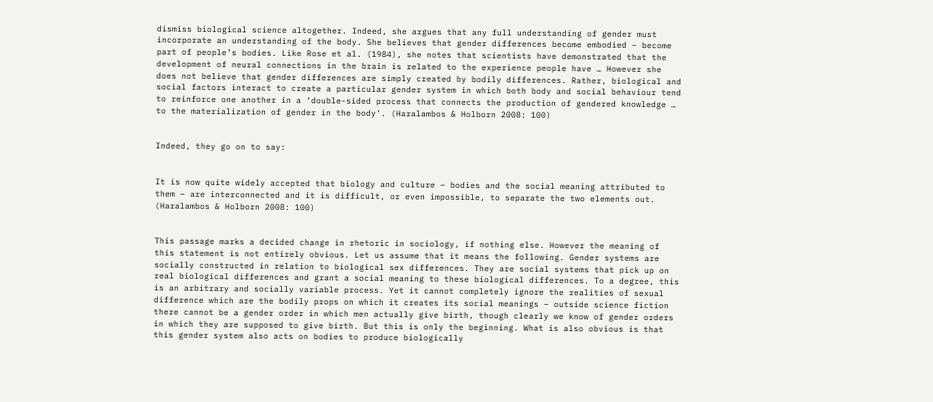dismiss biological science altogether. Indeed, she argues that any full understanding of gender must incorporate an understanding of the body. She believes that gender differences become embodied – become part of people’s bodies. Like Rose et al. (1984), she notes that scientists have demonstrated that the development of neural connections in the brain is related to the experience people have … However she does not believe that gender differences are simply created by bodily differences. Rather, biological and social factors interact to create a particular gender system in which both body and social behaviour tend to reinforce one another in a ‘double-sided process that connects the production of gendered knowledge … to the materialization of gender in the body’. (Haralambos & Holborn 2008: 100)


Indeed, they go on to say:


It is now quite widely accepted that biology and culture – bodies and the social meaning attributed to them – are interconnected and it is difficult, or even impossible, to separate the two elements out. (Haralambos & Holborn 2008: 100)


This passage marks a decided change in rhetoric in sociology, if nothing else. However the meaning of this statement is not entirely obvious. Let us assume that it means the following. Gender systems are socially constructed in relation to biological sex differences. They are social systems that pick up on real biological differences and grant a social meaning to these biological differences. To a degree, this is an arbitrary and socially variable process. Yet it cannot completely ignore the realities of sexual difference which are the bodily props on which it creates its social meanings – outside science fiction there cannot be a gender order in which men actually give birth, though clearly we know of gender orders in which they are supposed to give birth. But this is only the beginning. What is also obvious is that this gender system also acts on bodies to produce biologically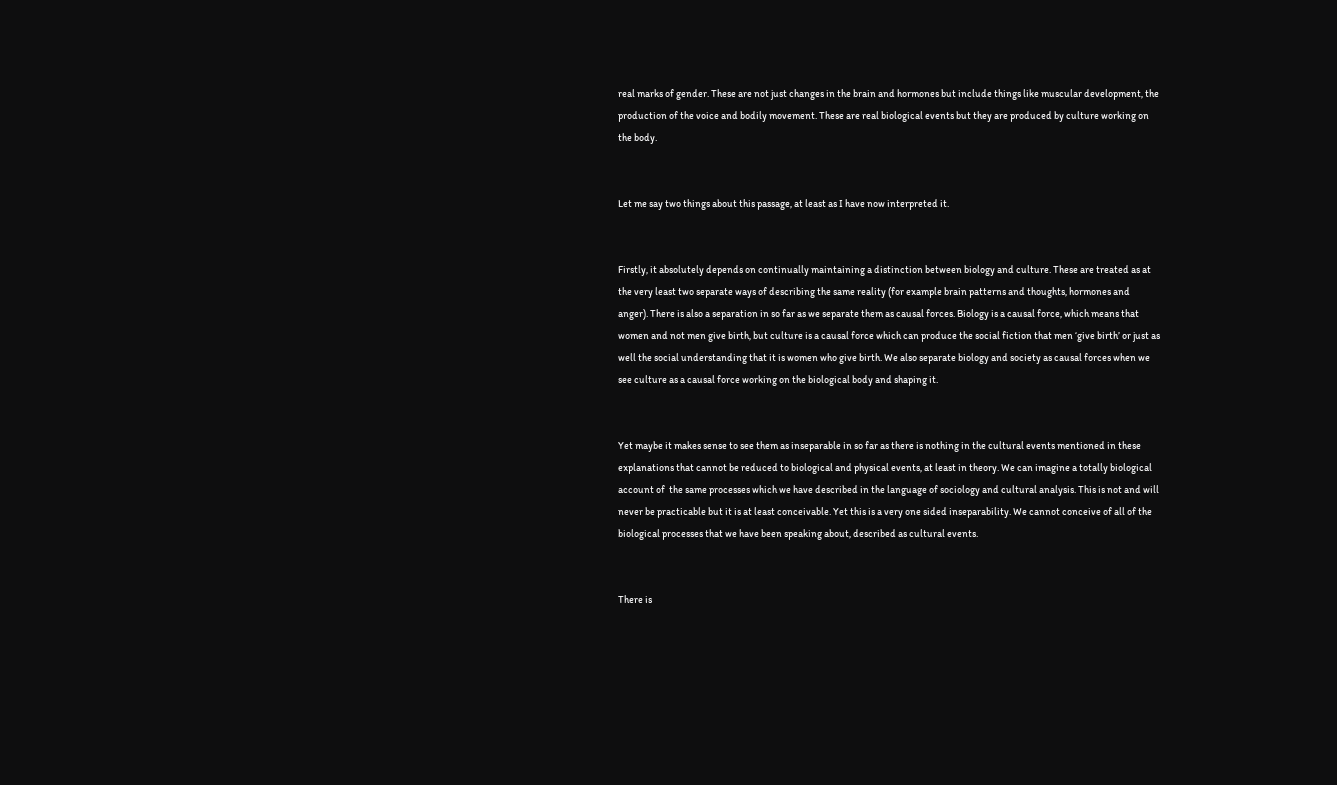real marks of gender. These are not just changes in the brain and hormones but include things like muscular development, the production of the voice and bodily movement. These are real biological events but they are produced by culture working on the body.


Let me say two things about this passage, at least as I have now interpreted it.


Firstly, it absolutely depends on continually maintaining a distinction between biology and culture. These are treated as at the very least two separate ways of describing the same reality (for example brain patterns and thoughts, hormones and anger). There is also a separation in so far as we separate them as causal forces. Biology is a causal force, which means that women and not men give birth, but culture is a causal force which can produce the social fiction that men ‘give birth’ or just as well the social understanding that it is women who give birth. We also separate biology and society as causal forces when we see culture as a causal force working on the biological body and shaping it.


Yet maybe it makes sense to see them as inseparable in so far as there is nothing in the cultural events mentioned in these explanations that cannot be reduced to biological and physical events, at least in theory. We can imagine a totally biological account of  the same processes which we have described in the language of sociology and cultural analysis. This is not and will never be practicable but it is at least conceivable. Yet this is a very one sided inseparability. We cannot conceive of all of the biological processes that we have been speaking about, described as cultural events.


There is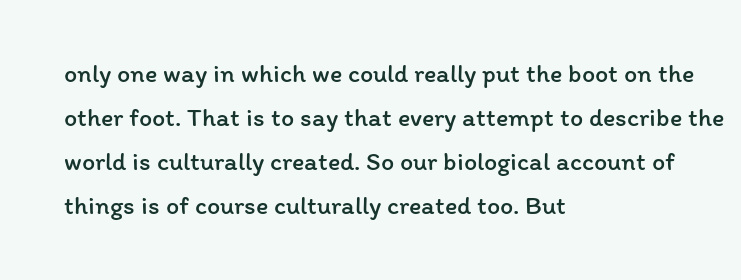only one way in which we could really put the boot on the other foot. That is to say that every attempt to describe the world is culturally created. So our biological account of things is of course culturally created too. But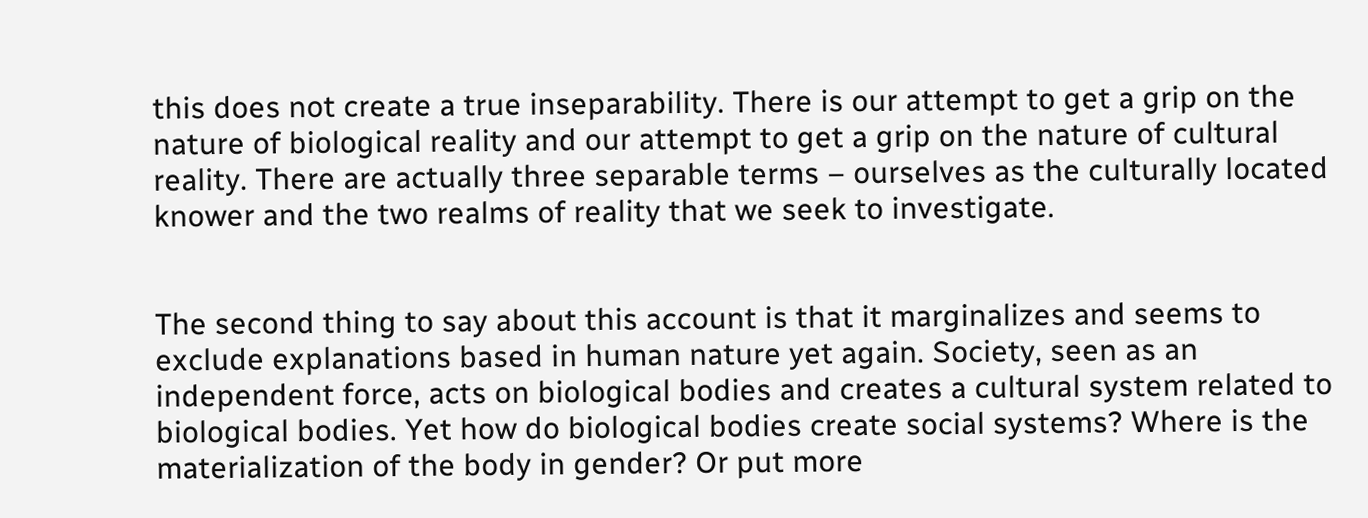this does not create a true inseparability. There is our attempt to get a grip on the nature of biological reality and our attempt to get a grip on the nature of cultural reality. There are actually three separable terms – ourselves as the culturally located knower and the two realms of reality that we seek to investigate.


The second thing to say about this account is that it marginalizes and seems to exclude explanations based in human nature yet again. Society, seen as an independent force, acts on biological bodies and creates a cultural system related to biological bodies. Yet how do biological bodies create social systems? Where is the materialization of the body in gender? Or put more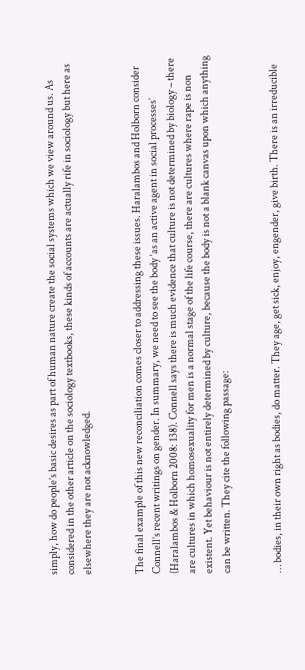simply, how do people’s basic desires as part of human nature create the social systems which we view around us. As considered in the other article on the sociology textbooks, these kinds of accounts are actually rife in sociology but here as elsewhere they are not acknowledged.


The final example of this new reconciliation comes closer to addressing these issues. Haralambos and Holborn consider Connell’s recent writings on gender. In summary, we need to see the body ‘as an active agent in social processes’ (Haralambos & Holborn 2008: 138). Connell says there is much evidence that culture is not determined by biology – there are cultures in which homosexuality for men is a normal stage of the life course, there are cultures where rape is non existent. Yet behaviour is not entirely determined by culture, because the body is not a blank canvas upon which anything can be written. They cite the following passage:


… bodies, in their own right as bodies, do matter. They age, get sick, enjoy, engender, give birth. There is an irreducible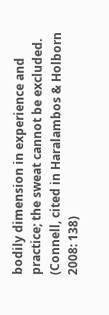bodily dimension in experience and practice; the sweat cannot be excluded. (Connell, cited in Haralambos & Holborn 2008: 138)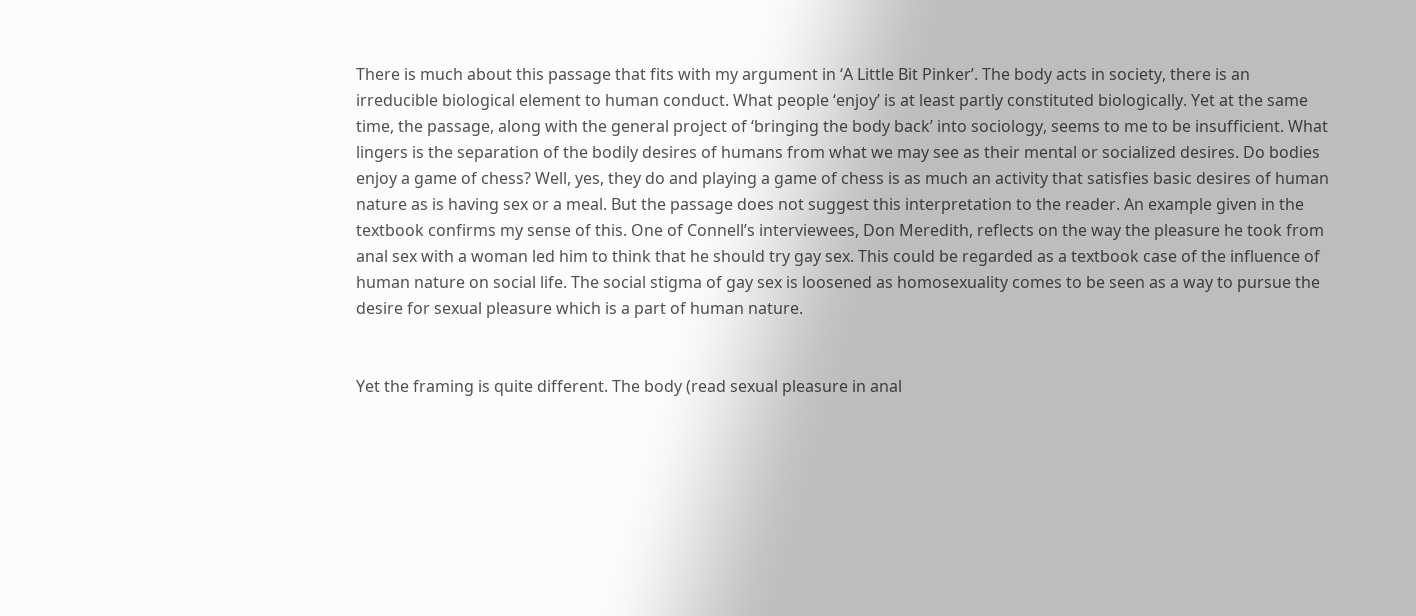There is much about this passage that fits with my argument in ‘A Little Bit Pinker’. The body acts in society, there is an irreducible biological element to human conduct. What people ‘enjoy’ is at least partly constituted biologically. Yet at the same time, the passage, along with the general project of ‘bringing the body back’ into sociology, seems to me to be insufficient. What lingers is the separation of the bodily desires of humans from what we may see as their mental or socialized desires. Do bodies enjoy a game of chess? Well, yes, they do and playing a game of chess is as much an activity that satisfies basic desires of human nature as is having sex or a meal. But the passage does not suggest this interpretation to the reader. An example given in the textbook confirms my sense of this. One of Connell’s interviewees, Don Meredith, reflects on the way the pleasure he took from anal sex with a woman led him to think that he should try gay sex. This could be regarded as a textbook case of the influence of human nature on social life. The social stigma of gay sex is loosened as homosexuality comes to be seen as a way to pursue the desire for sexual pleasure which is a part of human nature.


Yet the framing is quite different. The body (read sexual pleasure in anal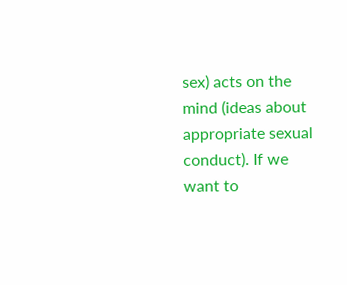sex) acts on the mind (ideas about appropriate sexual conduct). If we want to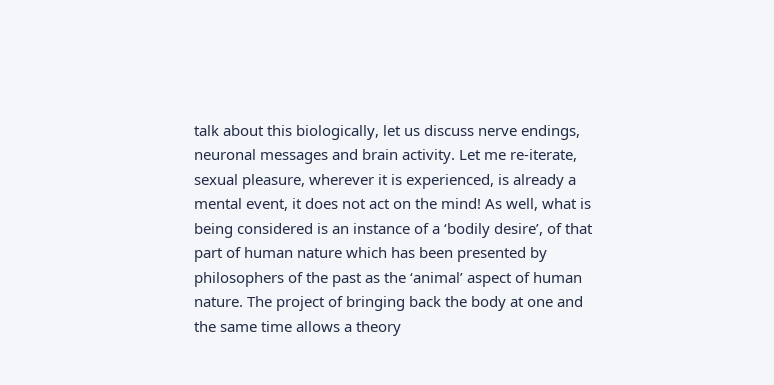talk about this biologically, let us discuss nerve endings, neuronal messages and brain activity. Let me re-iterate, sexual pleasure, wherever it is experienced, is already a mental event, it does not act on the mind! As well, what is being considered is an instance of a ‘bodily desire’, of that part of human nature which has been presented by philosophers of the past as the ‘animal’ aspect of human nature. The project of bringing back the body at one and the same time allows a theory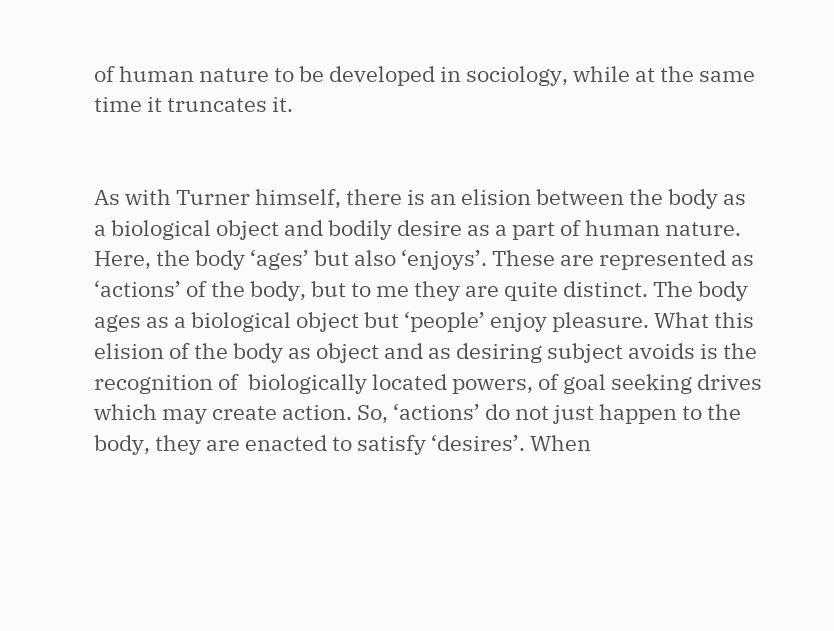of human nature to be developed in sociology, while at the same time it truncates it.


As with Turner himself, there is an elision between the body as a biological object and bodily desire as a part of human nature. Here, the body ‘ages’ but also ‘enjoys’. These are represented as ‘actions’ of the body, but to me they are quite distinct. The body ages as a biological object but ‘people’ enjoy pleasure. What this elision of the body as object and as desiring subject avoids is the recognition of  biologically located powers, of goal seeking drives which may create action. So, ‘actions’ do not just happen to the body, they are enacted to satisfy ‘desires’. When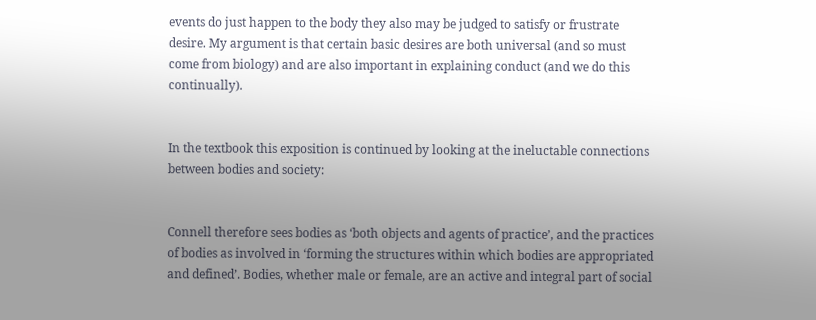events do just happen to the body they also may be judged to satisfy or frustrate desire. My argument is that certain basic desires are both universal (and so must come from biology) and are also important in explaining conduct (and we do this continually).


In the textbook this exposition is continued by looking at the ineluctable connections between bodies and society:


Connell therefore sees bodies as ‘both objects and agents of practice’, and the practices of bodies as involved in ‘forming the structures within which bodies are appropriated and defined’. Bodies, whether male or female, are an active and integral part of social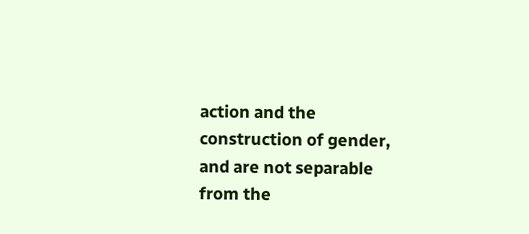action and the construction of gender, and are not separable from the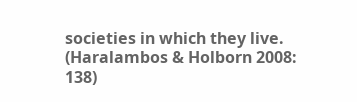societies in which they live. (Haralambos & Holborn 2008: 138)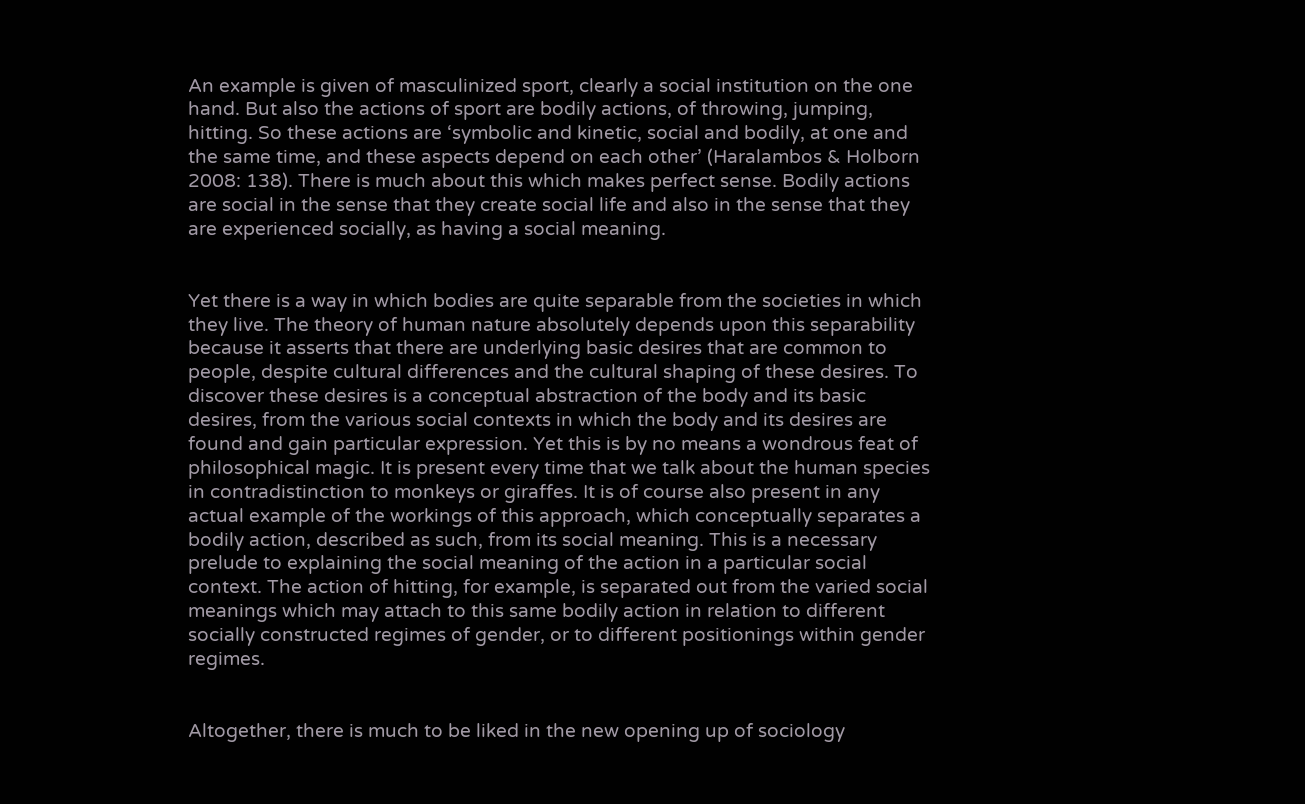An example is given of masculinized sport, clearly a social institution on the one hand. But also the actions of sport are bodily actions, of throwing, jumping, hitting. So these actions are ‘symbolic and kinetic, social and bodily, at one and the same time, and these aspects depend on each other’ (Haralambos & Holborn 2008: 138). There is much about this which makes perfect sense. Bodily actions are social in the sense that they create social life and also in the sense that they are experienced socially, as having a social meaning.


Yet there is a way in which bodies are quite separable from the societies in which they live. The theory of human nature absolutely depends upon this separability because it asserts that there are underlying basic desires that are common to people, despite cultural differences and the cultural shaping of these desires. To discover these desires is a conceptual abstraction of the body and its basic desires, from the various social contexts in which the body and its desires are found and gain particular expression. Yet this is by no means a wondrous feat of philosophical magic. It is present every time that we talk about the human species in contradistinction to monkeys or giraffes. It is of course also present in any actual example of the workings of this approach, which conceptually separates a bodily action, described as such, from its social meaning. This is a necessary prelude to explaining the social meaning of the action in a particular social context. The action of hitting, for example, is separated out from the varied social meanings which may attach to this same bodily action in relation to different socially constructed regimes of gender, or to different positionings within gender regimes.


Altogether, there is much to be liked in the new opening up of sociology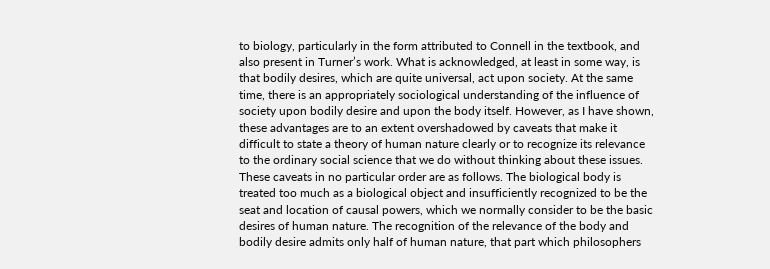to biology, particularly in the form attributed to Connell in the textbook, and also present in Turner’s work. What is acknowledged, at least in some way, is that bodily desires, which are quite universal, act upon society. At the same time, there is an appropriately sociological understanding of the influence of society upon bodily desire and upon the body itself. However, as I have shown, these advantages are to an extent overshadowed by caveats that make it difficult to state a theory of human nature clearly or to recognize its relevance to the ordinary social science that we do without thinking about these issues. These caveats in no particular order are as follows. The biological body is treated too much as a biological object and insufficiently recognized to be the seat and location of causal powers, which we normally consider to be the basic desires of human nature. The recognition of the relevance of the body and bodily desire admits only half of human nature, that part which philosophers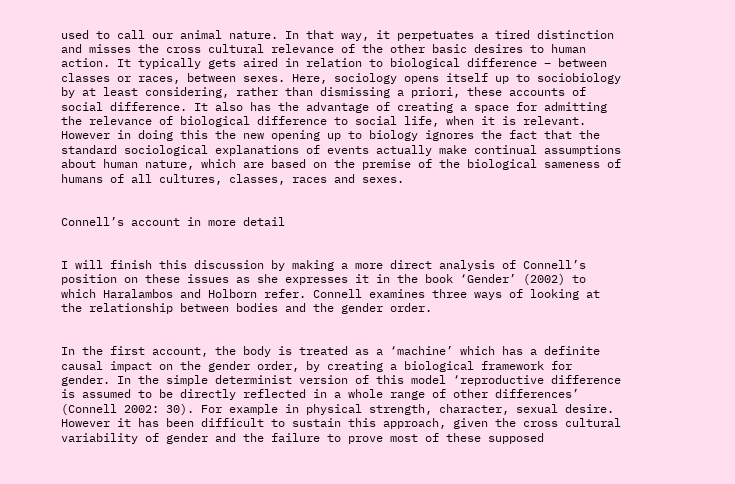used to call our animal nature. In that way, it perpetuates a tired distinction and misses the cross cultural relevance of the other basic desires to human action. It typically gets aired in relation to biological difference – between classes or races, between sexes. Here, sociology opens itself up to sociobiology by at least considering, rather than dismissing a priori, these accounts of social difference. It also has the advantage of creating a space for admitting the relevance of biological difference to social life, when it is relevant. However in doing this the new opening up to biology ignores the fact that the standard sociological explanations of events actually make continual assumptions about human nature, which are based on the premise of the biological sameness of humans of all cultures, classes, races and sexes.


Connell’s account in more detail


I will finish this discussion by making a more direct analysis of Connell’s position on these issues as she expresses it in the book ‘Gender’ (2002) to which Haralambos and Holborn refer. Connell examines three ways of looking at the relationship between bodies and the gender order.


In the first account, the body is treated as a ‘machine’ which has a definite causal impact on the gender order, by creating a biological framework for gender. In the simple determinist version of this model ‘reproductive difference is assumed to be directly reflected in a whole range of other differences’ (Connell 2002: 30). For example in physical strength, character, sexual desire. However it has been difficult to sustain this approach, given the cross cultural variability of gender and the failure to prove most of these supposed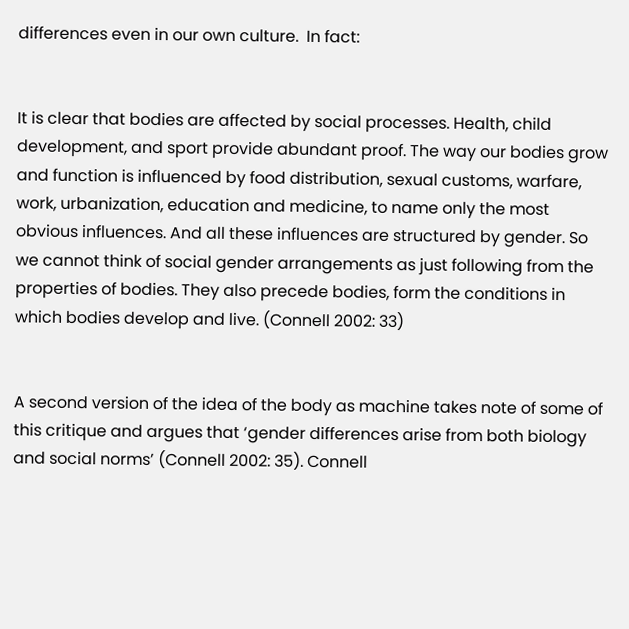differences even in our own culture.  In fact:


It is clear that bodies are affected by social processes. Health, child development, and sport provide abundant proof. The way our bodies grow and function is influenced by food distribution, sexual customs, warfare, work, urbanization, education and medicine, to name only the most obvious influences. And all these influences are structured by gender. So we cannot think of social gender arrangements as just following from the properties of bodies. They also precede bodies, form the conditions in which bodies develop and live. (Connell 2002: 33)


A second version of the idea of the body as machine takes note of some of this critique and argues that ‘gender differences arise from both biology and social norms’ (Connell 2002: 35). Connell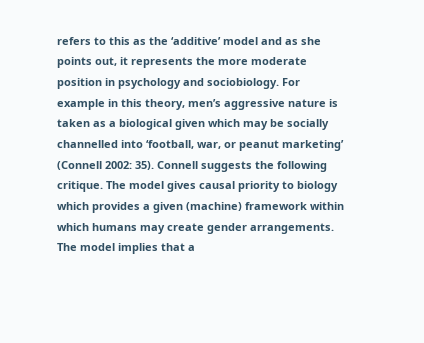refers to this as the ‘additive’ model and as she points out, it represents the more moderate position in psychology and sociobiology. For example in this theory, men’s aggressive nature is taken as a biological given which may be socially channelled into ‘football, war, or peanut marketing’ (Connell 2002: 35). Connell suggests the following critique. The model gives causal priority to biology which provides a given (machine) framework within which humans may create gender arrangements. The model implies that a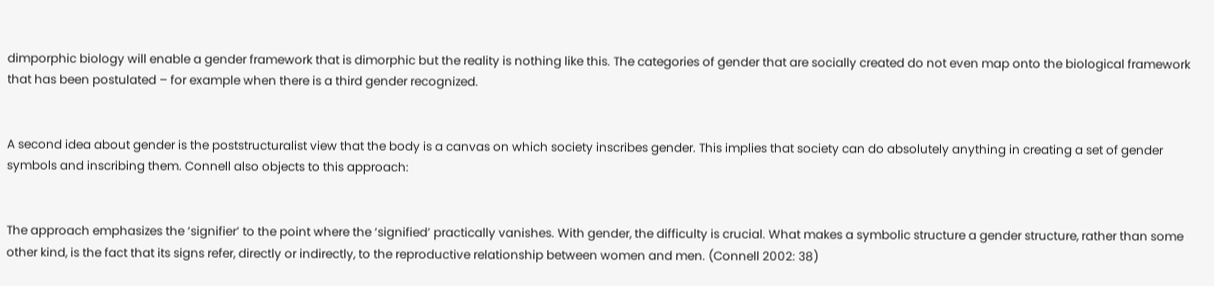dimporphic biology will enable a gender framework that is dimorphic but the reality is nothing like this. The categories of gender that are socially created do not even map onto the biological framework that has been postulated – for example when there is a third gender recognized.


A second idea about gender is the poststructuralist view that the body is a canvas on which society inscribes gender. This implies that society can do absolutely anything in creating a set of gender symbols and inscribing them. Connell also objects to this approach:


The approach emphasizes the ‘signifier’ to the point where the ‘signified’ practically vanishes. With gender, the difficulty is crucial. What makes a symbolic structure a gender structure, rather than some other kind, is the fact that its signs refer, directly or indirectly, to the reproductive relationship between women and men. (Connell 2002: 38)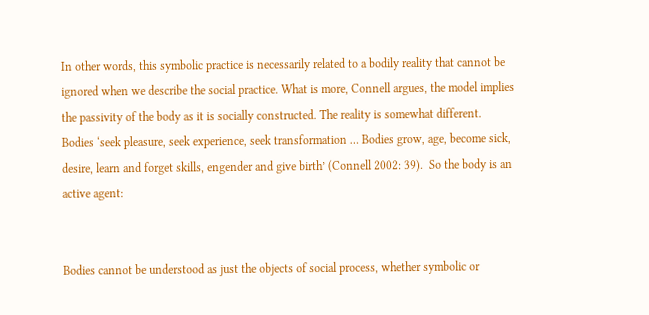In other words, this symbolic practice is necessarily related to a bodily reality that cannot be ignored when we describe the social practice. What is more, Connell argues, the model implies the passivity of the body as it is socially constructed. The reality is somewhat different. Bodies ‘seek pleasure, seek experience, seek transformation … Bodies grow, age, become sick, desire, learn and forget skills, engender and give birth’ (Connell 2002: 39).  So the body is an active agent:


Bodies cannot be understood as just the objects of social process, whether symbolic or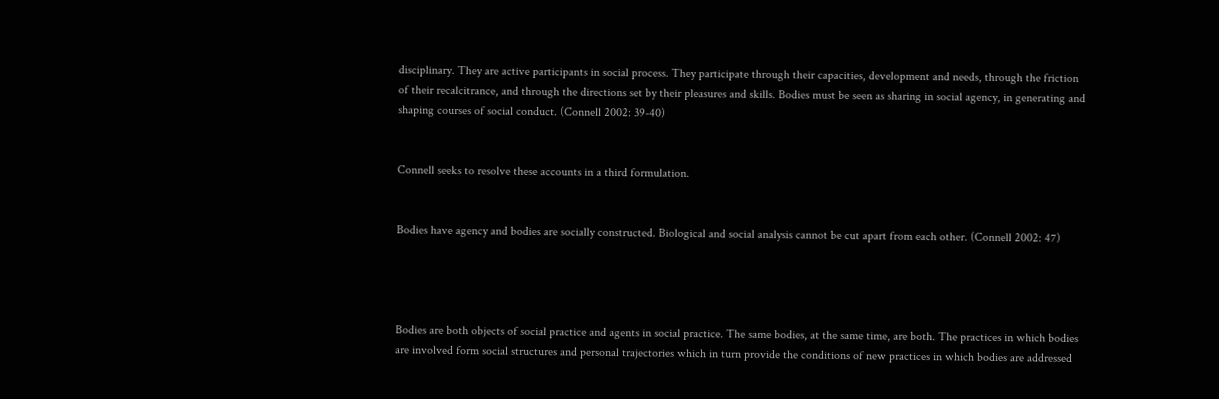disciplinary. They are active participants in social process. They participate through their capacities, development and needs, through the friction of their recalcitrance, and through the directions set by their pleasures and skills. Bodies must be seen as sharing in social agency, in generating and shaping courses of social conduct. (Connell 2002: 39-40)


Connell seeks to resolve these accounts in a third formulation.


Bodies have agency and bodies are socially constructed. Biological and social analysis cannot be cut apart from each other. (Connell 2002: 47)




Bodies are both objects of social practice and agents in social practice. The same bodies, at the same time, are both. The practices in which bodies are involved form social structures and personal trajectories which in turn provide the conditions of new practices in which bodies are addressed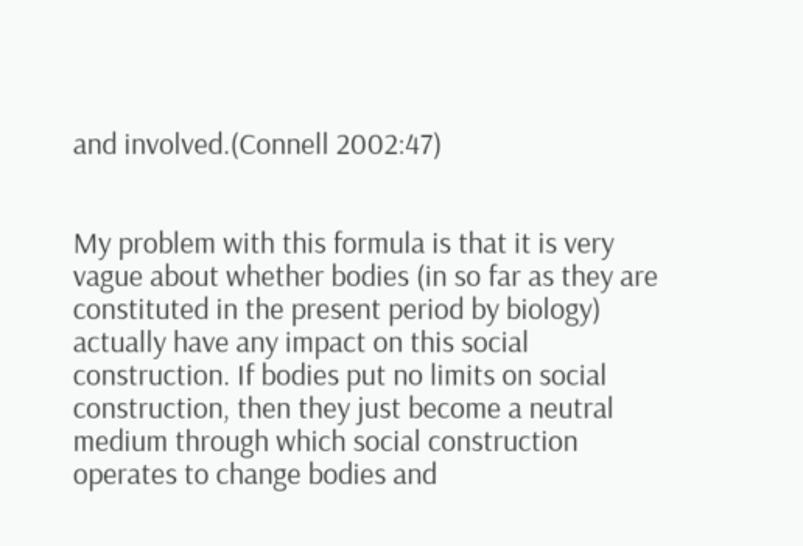and involved.(Connell 2002:47)


My problem with this formula is that it is very vague about whether bodies (in so far as they are constituted in the present period by biology) actually have any impact on this social construction. If bodies put no limits on social construction, then they just become a neutral medium through which social construction operates to change bodies and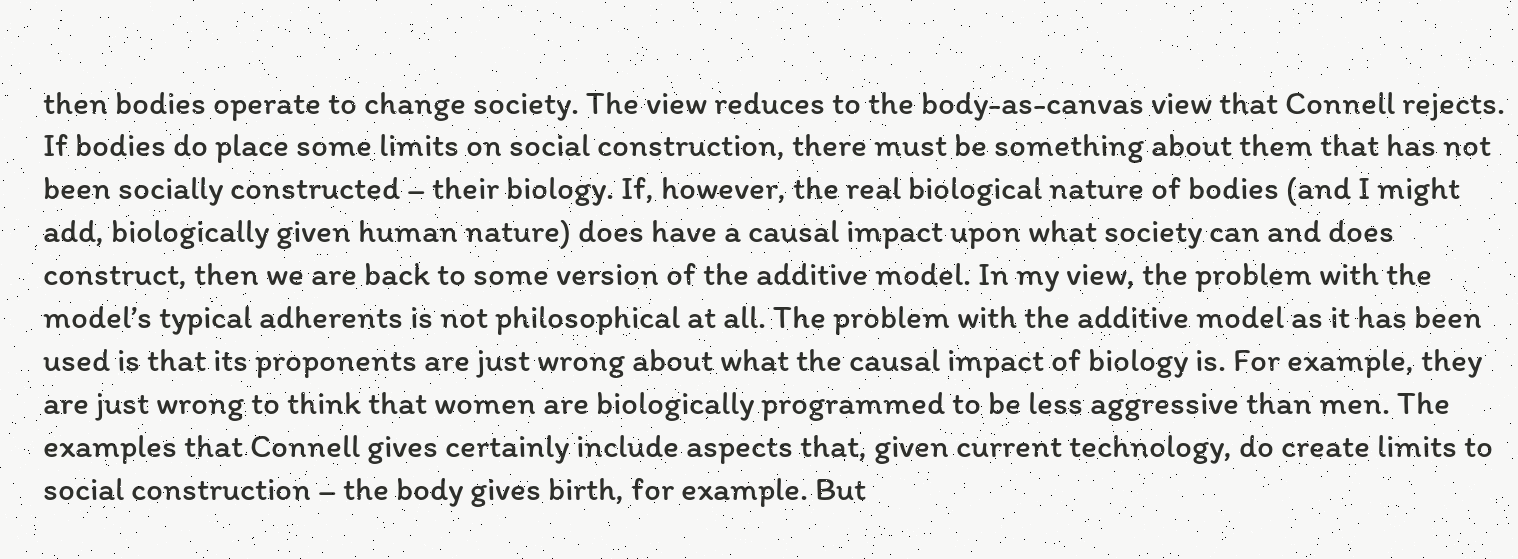then bodies operate to change society. The view reduces to the body-as-canvas view that Connell rejects. If bodies do place some limits on social construction, there must be something about them that has not been socially constructed – their biology. If, however, the real biological nature of bodies (and I might add, biologically given human nature) does have a causal impact upon what society can and does construct, then we are back to some version of the additive model. In my view, the problem with the model’s typical adherents is not philosophical at all. The problem with the additive model as it has been used is that its proponents are just wrong about what the causal impact of biology is. For example, they are just wrong to think that women are biologically programmed to be less aggressive than men. The examples that Connell gives certainly include aspects that, given current technology, do create limits to social construction – the body gives birth, for example. But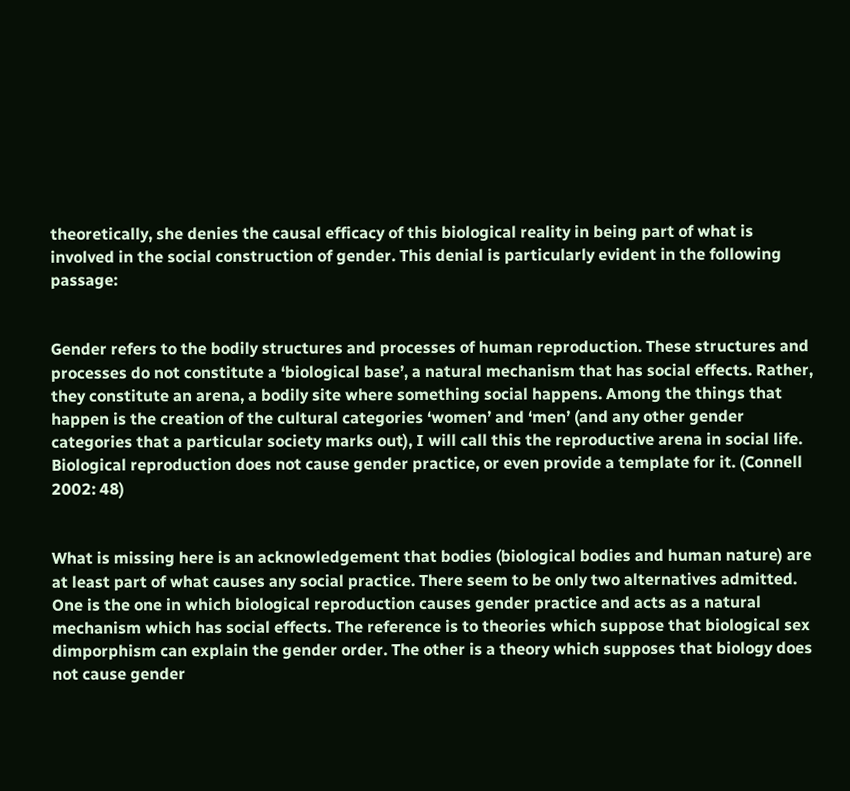theoretically, she denies the causal efficacy of this biological reality in being part of what is involved in the social construction of gender. This denial is particularly evident in the following passage:


Gender refers to the bodily structures and processes of human reproduction. These structures and processes do not constitute a ‘biological base’, a natural mechanism that has social effects. Rather, they constitute an arena, a bodily site where something social happens. Among the things that happen is the creation of the cultural categories ‘women’ and ‘men’ (and any other gender categories that a particular society marks out), I will call this the reproductive arena in social life. Biological reproduction does not cause gender practice, or even provide a template for it. (Connell 2002: 48)


What is missing here is an acknowledgement that bodies (biological bodies and human nature) are at least part of what causes any social practice. There seem to be only two alternatives admitted. One is the one in which biological reproduction causes gender practice and acts as a natural mechanism which has social effects. The reference is to theories which suppose that biological sex dimporphism can explain the gender order. The other is a theory which supposes that biology does not cause gender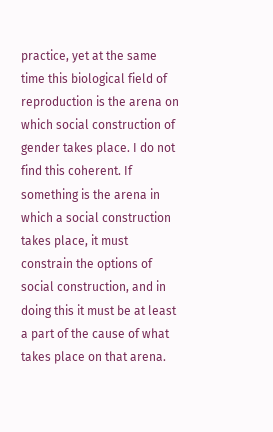practice, yet at the same time this biological field of reproduction is the arena on which social construction of gender takes place. I do not find this coherent. If something is the arena in which a social construction takes place, it must constrain the options of social construction, and in doing this it must be at least a part of the cause of what takes place on that arena.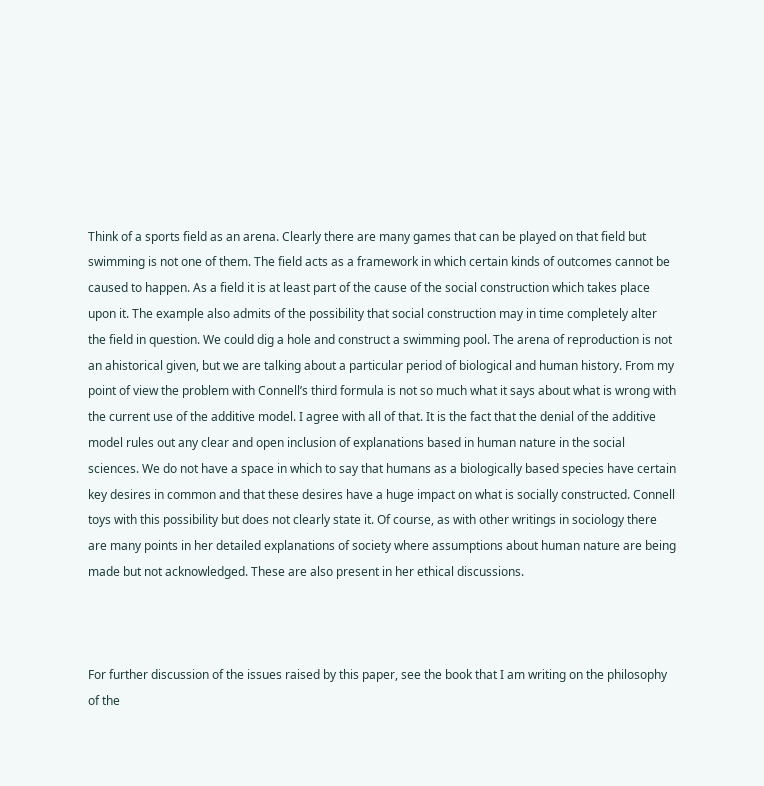Think of a sports field as an arena. Clearly there are many games that can be played on that field but swimming is not one of them. The field acts as a framework in which certain kinds of outcomes cannot be caused to happen. As a field it is at least part of the cause of the social construction which takes place upon it. The example also admits of the possibility that social construction may in time completely alter the field in question. We could dig a hole and construct a swimming pool. The arena of reproduction is not an ahistorical given, but we are talking about a particular period of biological and human history. From my point of view the problem with Connell’s third formula is not so much what it says about what is wrong with the current use of the additive model. I agree with all of that. It is the fact that the denial of the additive model rules out any clear and open inclusion of explanations based in human nature in the social sciences. We do not have a space in which to say that humans as a biologically based species have certain key desires in common and that these desires have a huge impact on what is socially constructed. Connell toys with this possibility but does not clearly state it. Of course, as with other writings in sociology there are many points in her detailed explanations of society where assumptions about human nature are being made but not acknowledged. These are also present in her ethical discussions.



For further discussion of the issues raised by this paper, see the book that I am writing on the philosophy of the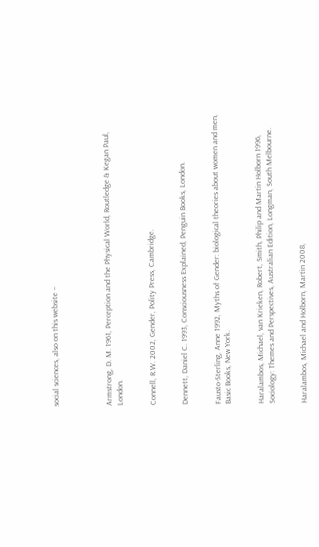social sciences, also on this website –




Armstrong, D. M. 1961, Perception and the Physical World, Routledge & Kegan Paul, London.


Connell, R.W. 2002, Gender, Polity Press, Cambridge.


Dennett, Daniel C. 1993, Consciousness Explained, Penguin Books, London.


Fausto-Sterling, Anne 1992, Myths of Gender: biological theories about women and men, Basic Books, New York.


Haralambos, Michael, van Krieken, Robert, Smith, Philip and Martin Holborn 1996, Sociology: Themes and Perspectives, Australian Edition, Longman, South Melbourne.


Haralambos, Michael and Holborn, Martin 2008,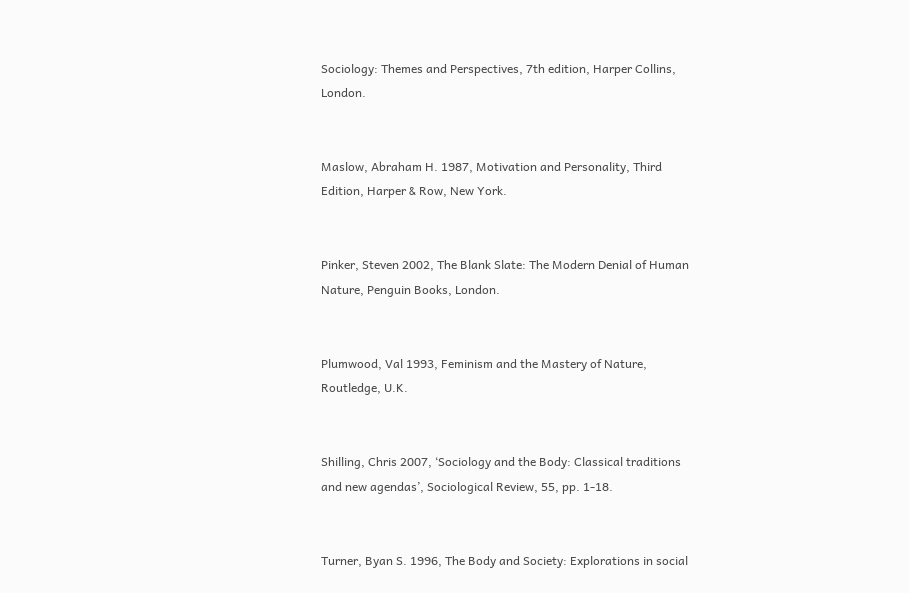Sociology: Themes and Perspectives, 7th edition, Harper Collins, London.


Maslow, Abraham H. 1987, Motivation and Personality, Third Edition, Harper & Row, New York.


Pinker, Steven 2002, The Blank Slate: The Modern Denial of Human Nature, Penguin Books, London.


Plumwood, Val 1993, Feminism and the Mastery of Nature, Routledge, U.K.


Shilling, Chris 2007, ‘Sociology and the Body: Classical traditions and new agendas’, Sociological Review, 55, pp. 1-18.


Turner, Byan S. 1996, The Body and Society: Explorations in social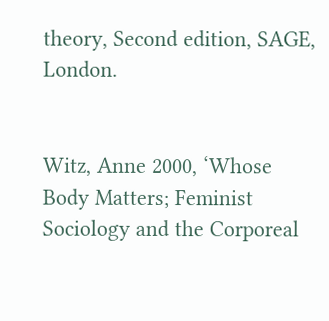theory, Second edition, SAGE, London.


Witz, Anne 2000, ‘Whose Body Matters; Feminist Sociology and the Corporeal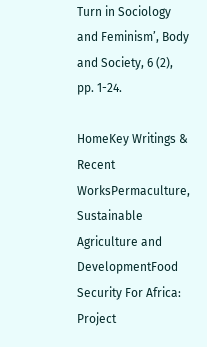Turn in Sociology and Feminism’, Body and Society, 6 (2), pp. 1-24.

HomeKey Writings & Recent WorksPermaculture, Sustainable Agriculture and DevelopmentFood Security For Africa: Project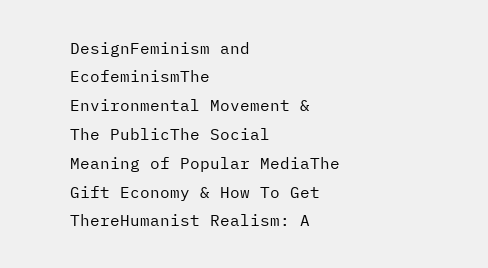DesignFeminism and EcofeminismThe Environmental Movement & The PublicThe Social Meaning of Popular MediaThe Gift Economy & How To Get ThereHumanist Realism: A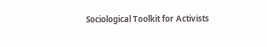Sociological Toolkit for Activists